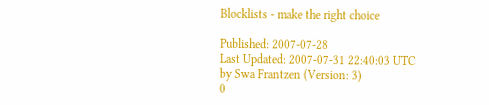Blocklists - make the right choice

Published: 2007-07-28
Last Updated: 2007-07-31 22:40:03 UTC
by Swa Frantzen (Version: 3)
0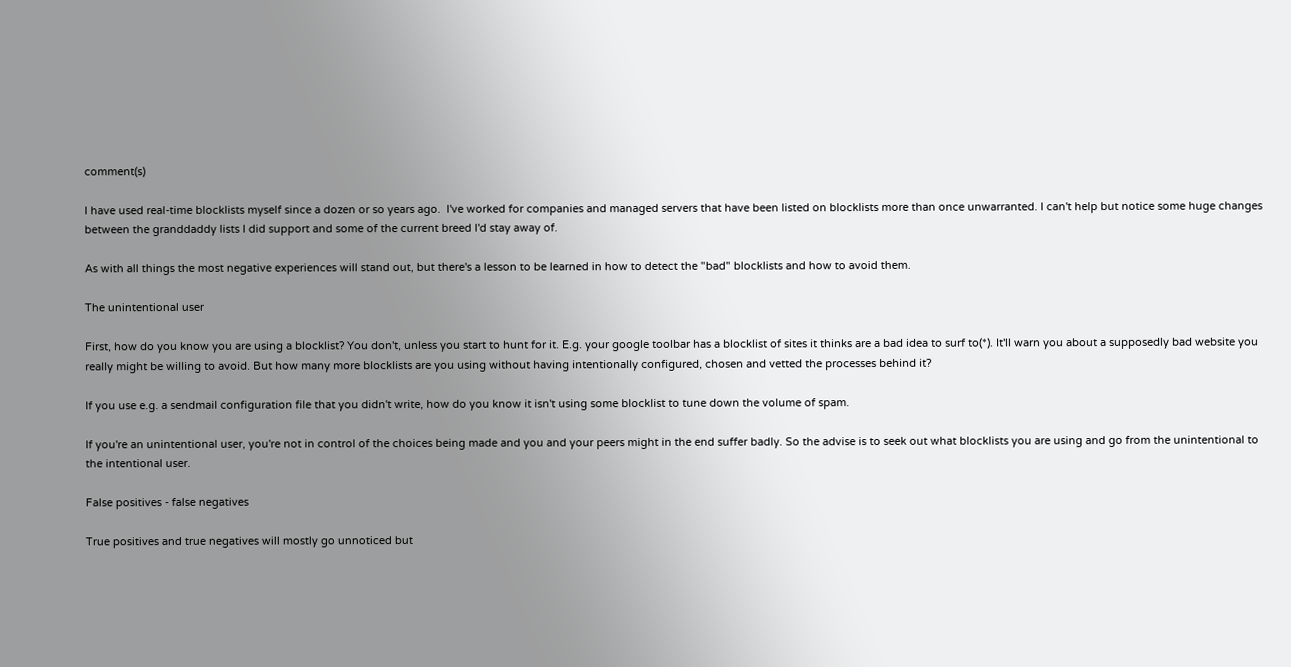comment(s)

I have used real-time blocklists myself since a dozen or so years ago.  I've worked for companies and managed servers that have been listed on blocklists more than once unwarranted. I can't help but notice some huge changes between the granddaddy lists I did support and some of the current breed I'd stay away of.

As with all things the most negative experiences will stand out, but there's a lesson to be learned in how to detect the "bad" blocklists and how to avoid them.

The unintentional user

First, how do you know you are using a blocklist? You don't, unless you start to hunt for it. E.g. your google toolbar has a blocklist of sites it thinks are a bad idea to surf to(*). It'll warn you about a supposedly bad website you really might be willing to avoid. But how many more blocklists are you using without having intentionally configured, chosen and vetted the processes behind it?

If you use e.g. a sendmail configuration file that you didn't write, how do you know it isn't using some blocklist to tune down the volume of spam.

If you're an unintentional user, you're not in control of the choices being made and you and your peers might in the end suffer badly. So the advise is to seek out what blocklists you are using and go from the unintentional to the intentional user.

False positives - false negatives

True positives and true negatives will mostly go unnoticed but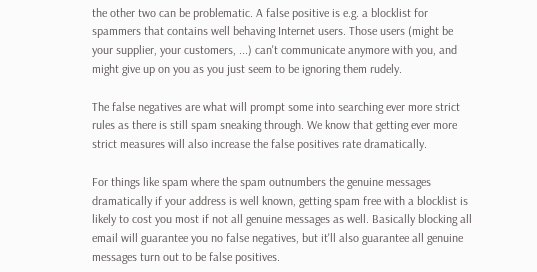the other two can be problematic. A false positive is e.g. a blocklist for spammers that contains well behaving Internet users. Those users (might be your supplier, your customers, ...) can't communicate anymore with you, and might give up on you as you just seem to be ignoring them rudely.

The false negatives are what will prompt some into searching ever more strict rules as there is still spam sneaking through. We know that getting ever more strict measures will also increase the false positives rate dramatically.

For things like spam where the spam outnumbers the genuine messages dramatically if your address is well known, getting spam free with a blocklist is likely to cost you most if not all genuine messages as well. Basically blocking all email will guarantee you no false negatives, but it'll also guarantee all genuine messages turn out to be false positives.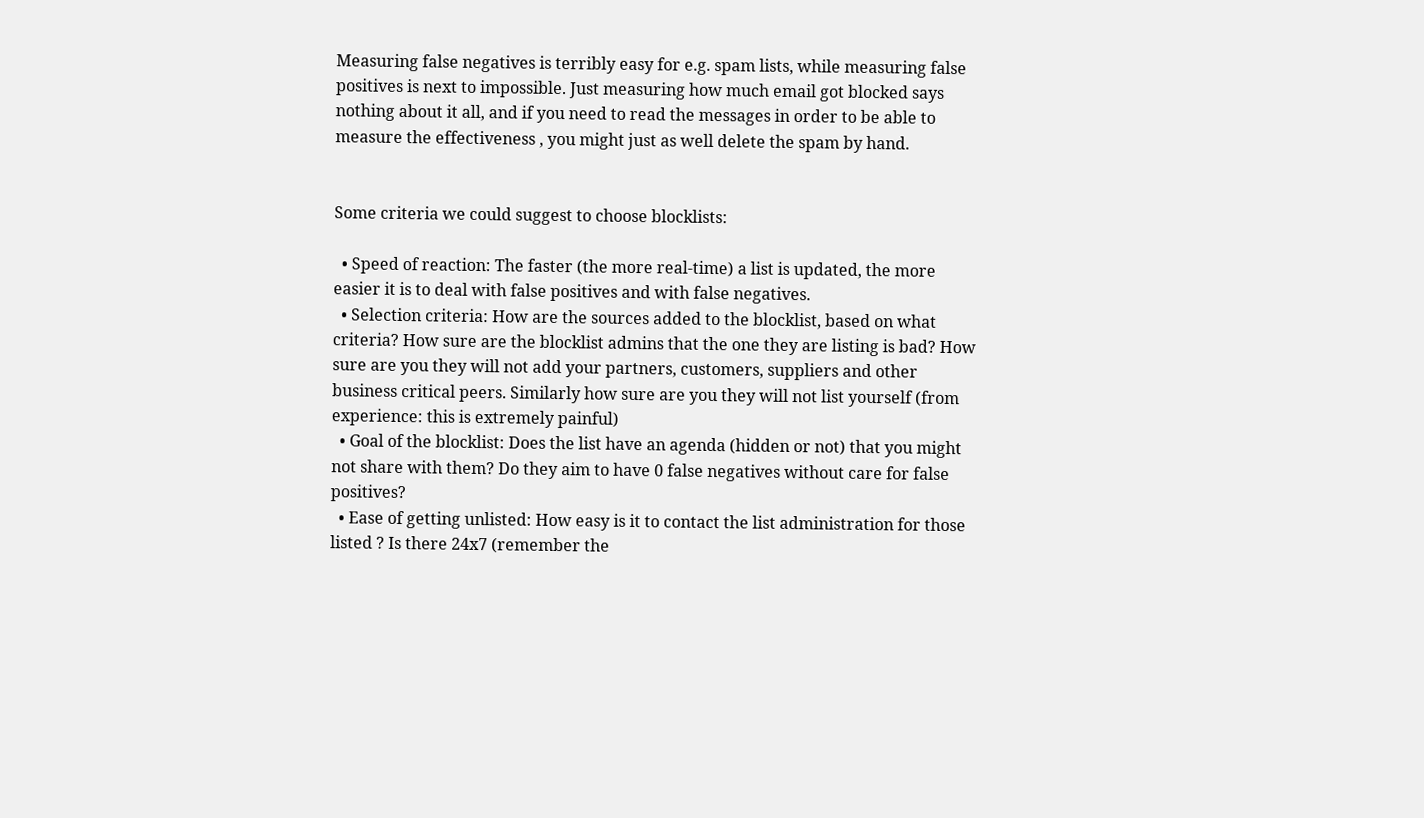Measuring false negatives is terribly easy for e.g. spam lists, while measuring false positives is next to impossible. Just measuring how much email got blocked says nothing about it all, and if you need to read the messages in order to be able to measure the effectiveness , you might just as well delete the spam by hand.


Some criteria we could suggest to choose blocklists:

  • Speed of reaction: The faster (the more real-time) a list is updated, the more easier it is to deal with false positives and with false negatives.
  • Selection criteria: How are the sources added to the blocklist, based on what criteria? How sure are the blocklist admins that the one they are listing is bad? How sure are you they will not add your partners, customers, suppliers and other business critical peers. Similarly how sure are you they will not list yourself (from experience: this is extremely painful)
  • Goal of the blocklist: Does the list have an agenda (hidden or not) that you might not share with them? Do they aim to have 0 false negatives without care for false positives?
  • Ease of getting unlisted: How easy is it to contact the list administration for those listed ? Is there 24x7 (remember the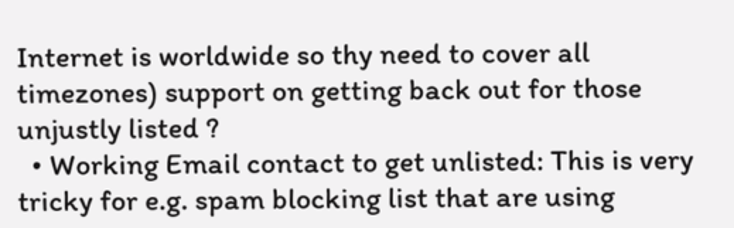Internet is worldwide so thy need to cover all timezones) support on getting back out for those unjustly listed ?
  • Working Email contact to get unlisted: This is very tricky for e.g. spam blocking list that are using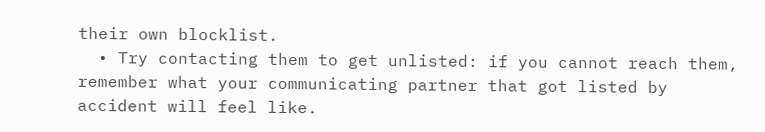their own blocklist.
  • Try contacting them to get unlisted: if you cannot reach them, remember what your communicating partner that got listed by accident will feel like.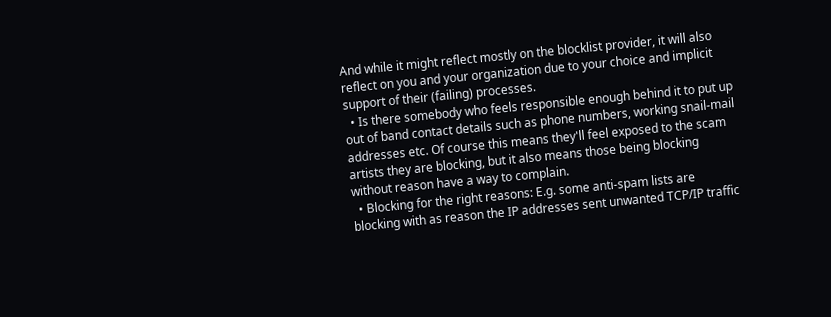And while it might reflect mostly on the blocklist provider, it will also reflect on you and your organization due to your choice and implicit support of their (failing) processes.
  • Is there somebody who feels responsible enough behind it to put up out of band contact details such as phone numbers, working snail-mail addresses etc. Of course this means they'll feel exposed to the scam artists they are blocking, but it also means those being blocking without reason have a way to complain.
  • Blocking for the right reasons: E.g. some anti-spam lists are blocking with as reason the IP addresses sent unwanted TCP/IP traffic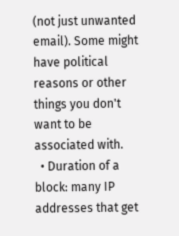(not just unwanted email). Some might have political reasons or other things you don't want to be associated with.
  • Duration of a block: many IP addresses that get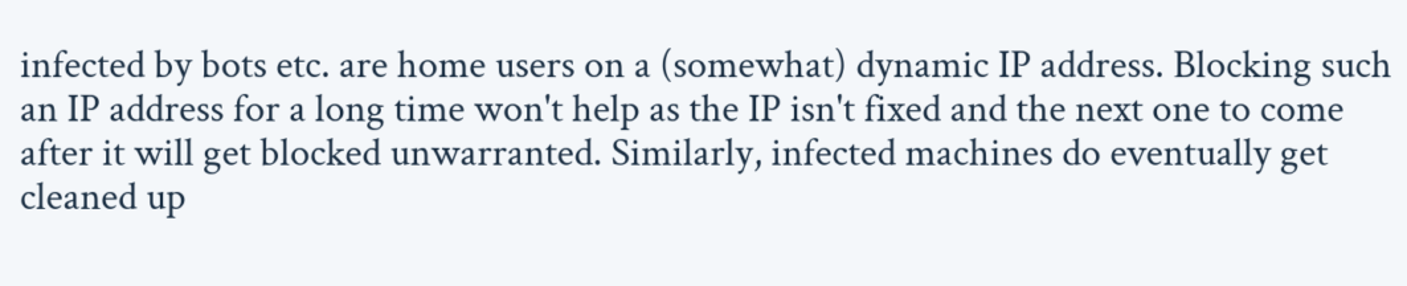infected by bots etc. are home users on a (somewhat) dynamic IP address. Blocking such an IP address for a long time won't help as the IP isn't fixed and the next one to come after it will get blocked unwarranted. Similarly, infected machines do eventually get cleaned up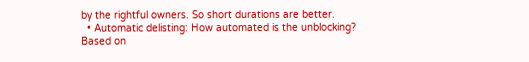by the rightful owners. So short durations are better.
  • Automatic delisting: How automated is the unblocking? Based on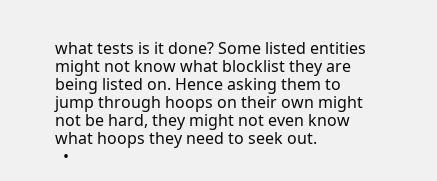what tests is it done? Some listed entities might not know what blocklist they are being listed on. Hence asking them to jump through hoops on their own might not be hard, they might not even know what hoops they need to seek out.
  •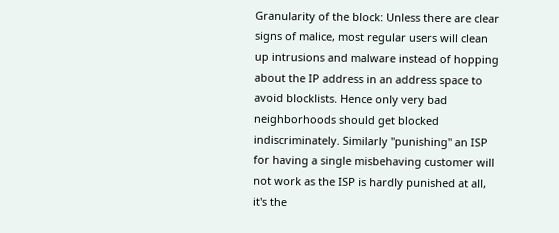Granularity of the block: Unless there are clear signs of malice, most regular users will clean up intrusions and malware instead of hopping about the IP address in an address space to avoid blocklists. Hence only very bad neighborhoods should get blocked indiscriminately. Similarly "punishing" an ISP for having a single misbehaving customer will not work as the ISP is hardly punished at all, it's the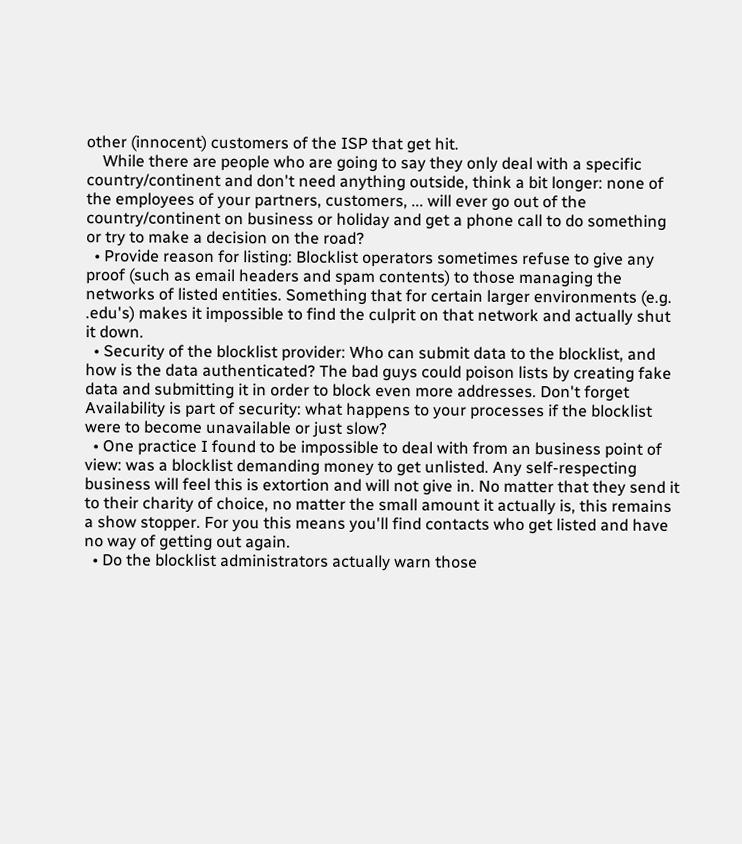other (innocent) customers of the ISP that get hit.
    While there are people who are going to say they only deal with a specific country/continent and don't need anything outside, think a bit longer: none of the employees of your partners, customers, ... will ever go out of the country/continent on business or holiday and get a phone call to do something or try to make a decision on the road?
  • Provide reason for listing: Blocklist operators sometimes refuse to give any proof (such as email headers and spam contents) to those managing the networks of listed entities. Something that for certain larger environments (e.g. .edu's) makes it impossible to find the culprit on that network and actually shut it down.
  • Security of the blocklist provider: Who can submit data to the blocklist, and how is the data authenticated? The bad guys could poison lists by creating fake data and submitting it in order to block even more addresses. Don't forget Availability is part of security: what happens to your processes if the blocklist were to become unavailable or just slow?
  • One practice I found to be impossible to deal with from an business point of view: was a blocklist demanding money to get unlisted. Any self-respecting business will feel this is extortion and will not give in. No matter that they send it to their charity of choice, no matter the small amount it actually is, this remains a show stopper. For you this means you'll find contacts who get listed and have no way of getting out again.
  • Do the blocklist administrators actually warn those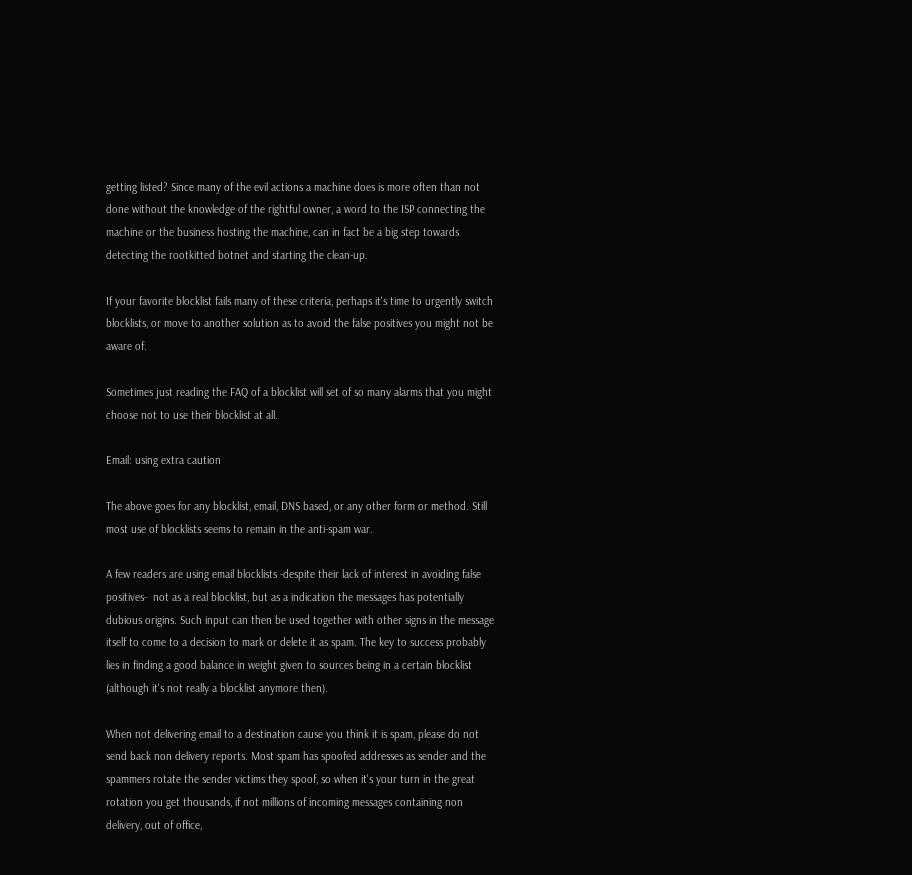getting listed? Since many of the evil actions a machine does is more often than not done without the knowledge of the rightful owner, a word to the ISP connecting the machine or the business hosting the machine, can in fact be a big step towards detecting the rootkitted botnet and starting the clean-up.

If your favorite blocklist fails many of these criteria, perhaps it's time to urgently switch blocklists, or move to another solution as to avoid the false positives you might not be aware of.

Sometimes just reading the FAQ of a blocklist will set of so many alarms that you might choose not to use their blocklist at all.

Email: using extra caution

The above goes for any blocklist, email, DNS based, or any other form or method. Still most use of blocklists seems to remain in the anti-spam war.

A few readers are using email blocklists -despite their lack of interest in avoiding false positives-  not as a real blocklist, but as a indication the messages has potentially dubious origins. Such input can then be used together with other signs in the message itself to come to a decision to mark or delete it as spam. The key to success probably lies in finding a good balance in weight given to sources being in a certain blocklist (although it's not really a blocklist anymore then).

When not delivering email to a destination cause you think it is spam, please do not send back non delivery reports. Most spam has spoofed addresses as sender and the spammers rotate the sender victims they spoof, so when it's your turn in the great rotation you get thousands, if not millions of incoming messages containing non delivery, out of office,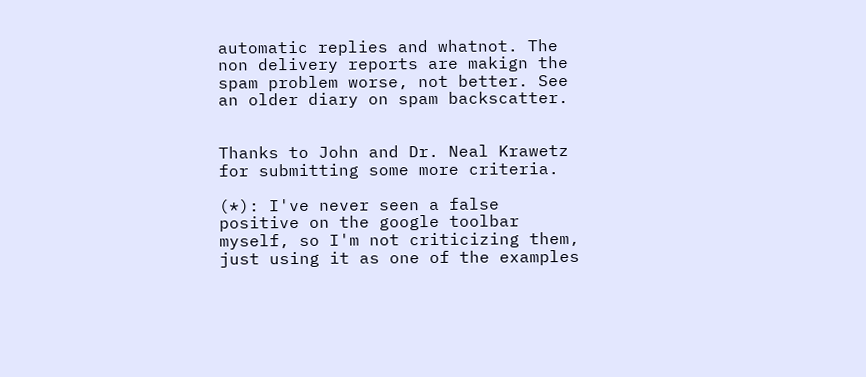automatic replies and whatnot. The non delivery reports are makign the spam problem worse, not better. See an older diary on spam backscatter.


Thanks to John and Dr. Neal Krawetz for submitting some more criteria.

(*): I've never seen a false positive on the google toolbar myself, so I'm not criticizing them, just using it as one of the examples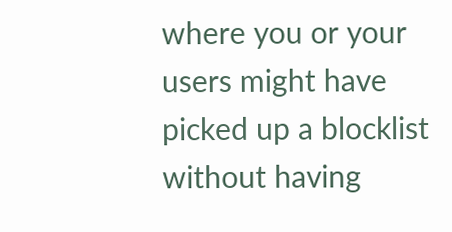where you or your users might have picked up a blocklist without having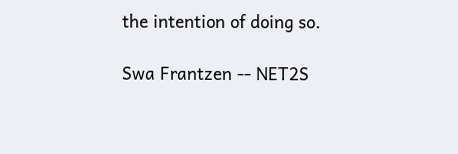the intention of doing so.

Swa Frantzen -- NET2S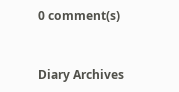0 comment(s)


Diary Archives